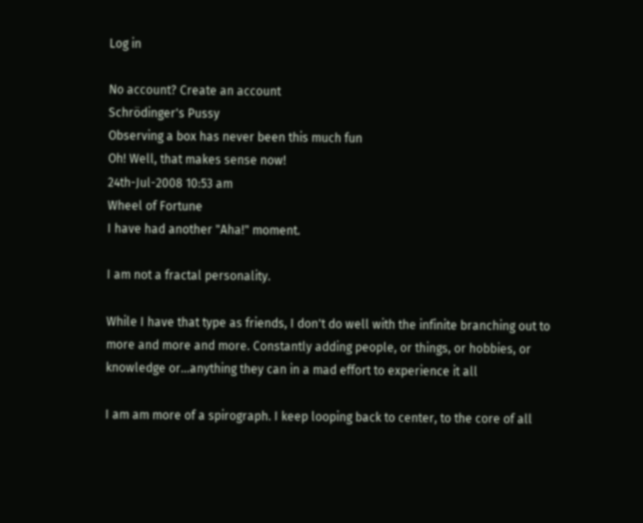Log in

No account? Create an account
Schrödinger's Pussy
Observing a box has never been this much fun
Oh! Well, that makes sense now!
24th-Jul-2008 10:53 am
Wheel of Fortune
I have had another "Aha!" moment.

I am not a fractal personality.

While I have that type as friends, I don't do well with the infinite branching out to more and more and more. Constantly adding people, or things, or hobbies, or knowledge or...anything they can in a mad effort to experience it all

I am am more of a spirograph. I keep looping back to center, to the core of all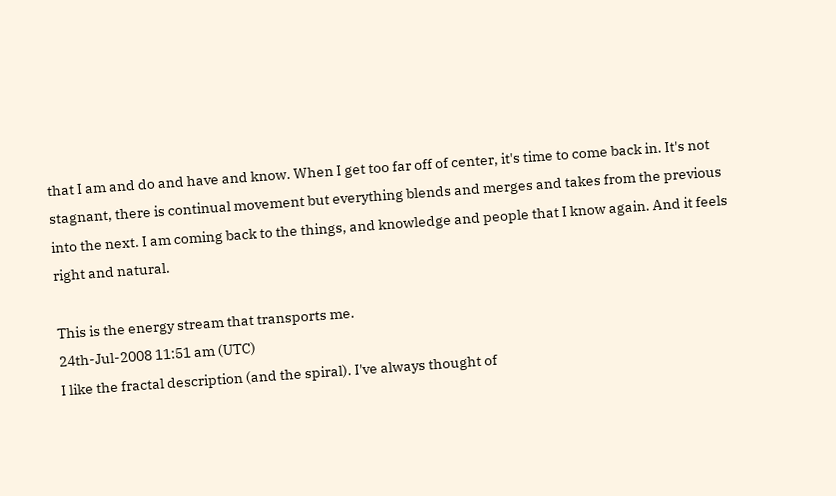that I am and do and have and know. When I get too far off of center, it's time to come back in. It's not stagnant, there is continual movement but everything blends and merges and takes from the previous into the next. I am coming back to the things, and knowledge and people that I know again. And it feels right and natural.

This is the energy stream that transports me.
24th-Jul-2008 11:51 am (UTC)
I like the fractal description (and the spiral). I've always thought of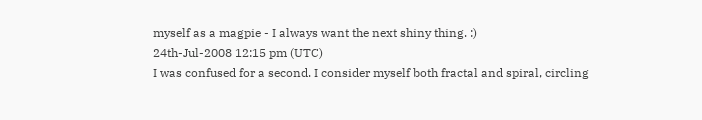myself as a magpie - I always want the next shiny thing. :)
24th-Jul-2008 12:15 pm (UTC)
I was confused for a second. I consider myself both fractal and spiral, circling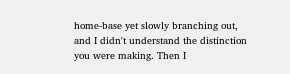home-base yet slowly branching out, and I didn't understand the distinction you were making. Then I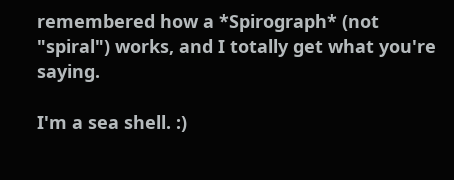remembered how a *Spirograph* (not "spiral") works, and I totally get what you're saying.

I'm a sea shell. :)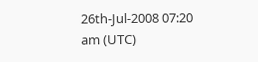26th-Jul-2008 07:20 am (UTC)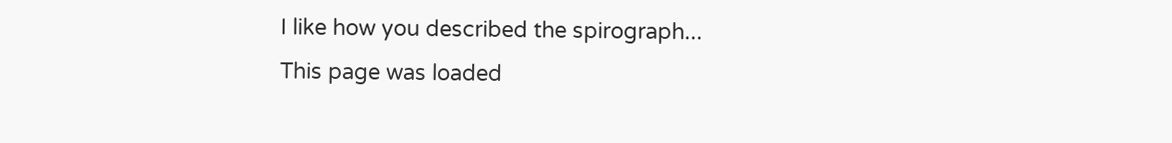I like how you described the spirograph...
This page was loaded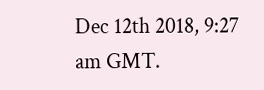Dec 12th 2018, 9:27 am GMT.